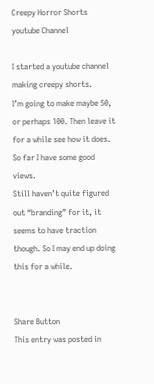Creepy Horror Shorts youtube Channel

I started a youtube channel making creepy shorts.
I’m going to make maybe 50, or perhaps 100. Then leave it for a while see how it does. So far I have some good views.
Still haven’t quite figured out “branding” for it, it seems to have traction though. So I may end up doing this for a while.


Share Button
This entry was posted in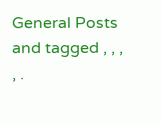General Posts and tagged , , , , .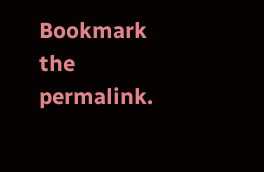Bookmark the permalink.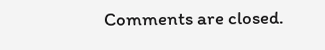Comments are closed.